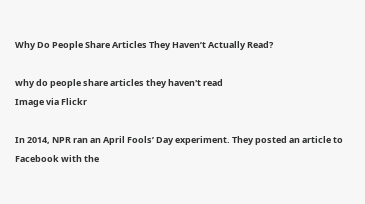Why Do People Share Articles They Haven’t Actually Read?

why do people share articles they haven't read
Image via Flickr

In 2014, NPR ran an April Fools’ Day experiment. They posted an article to Facebook with the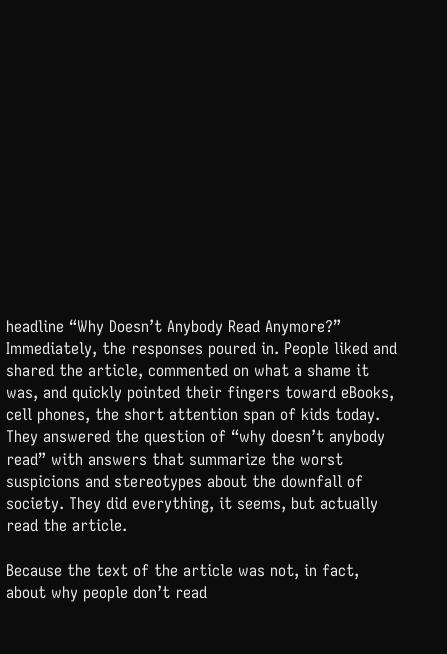headline “Why Doesn’t Anybody Read Anymore?” Immediately, the responses poured in. People liked and shared the article, commented on what a shame it was, and quickly pointed their fingers toward eBooks, cell phones, the short attention span of kids today. They answered the question of “why doesn’t anybody read” with answers that summarize the worst suspicions and stereotypes about the downfall of society. They did everything, it seems, but actually read the article.

Because the text of the article was not, in fact, about why people don’t read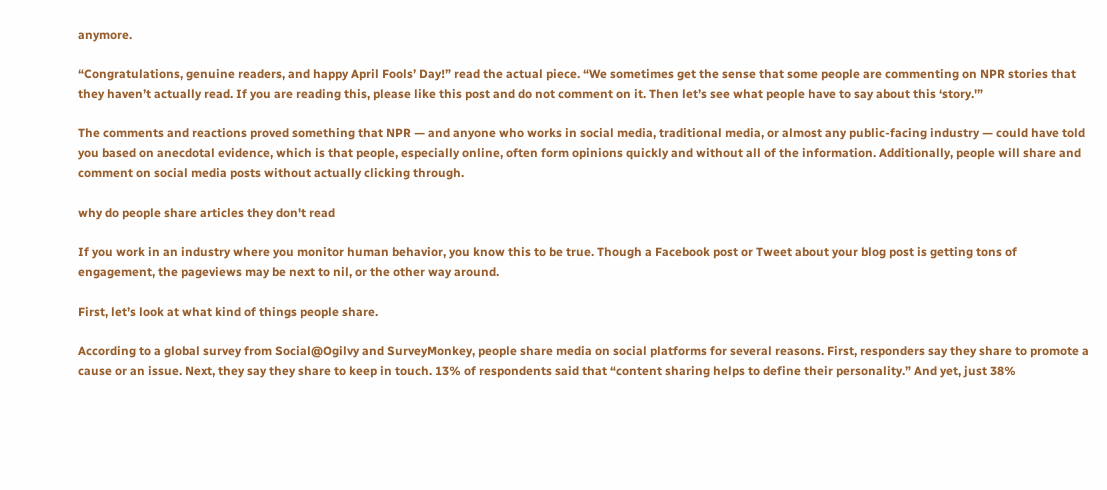anymore.

“Congratulations, genuine readers, and happy April Fools’ Day!” read the actual piece. “We sometimes get the sense that some people are commenting on NPR stories that they haven’t actually read. If you are reading this, please like this post and do not comment on it. Then let’s see what people have to say about this ‘story.'”

The comments and reactions proved something that NPR — and anyone who works in social media, traditional media, or almost any public-facing industry — could have told you based on anecdotal evidence, which is that people, especially online, often form opinions quickly and without all of the information. Additionally, people will share and comment on social media posts without actually clicking through.

why do people share articles they don't read

If you work in an industry where you monitor human behavior, you know this to be true. Though a Facebook post or Tweet about your blog post is getting tons of engagement, the pageviews may be next to nil, or the other way around.

First, let’s look at what kind of things people share.

According to a global survey from Social@Ogilvy and SurveyMonkey, people share media on social platforms for several reasons. First, responders say they share to promote a cause or an issue. Next, they say they share to keep in touch. 13% of respondents said that “content sharing helps to define their personality.” And yet, just 38%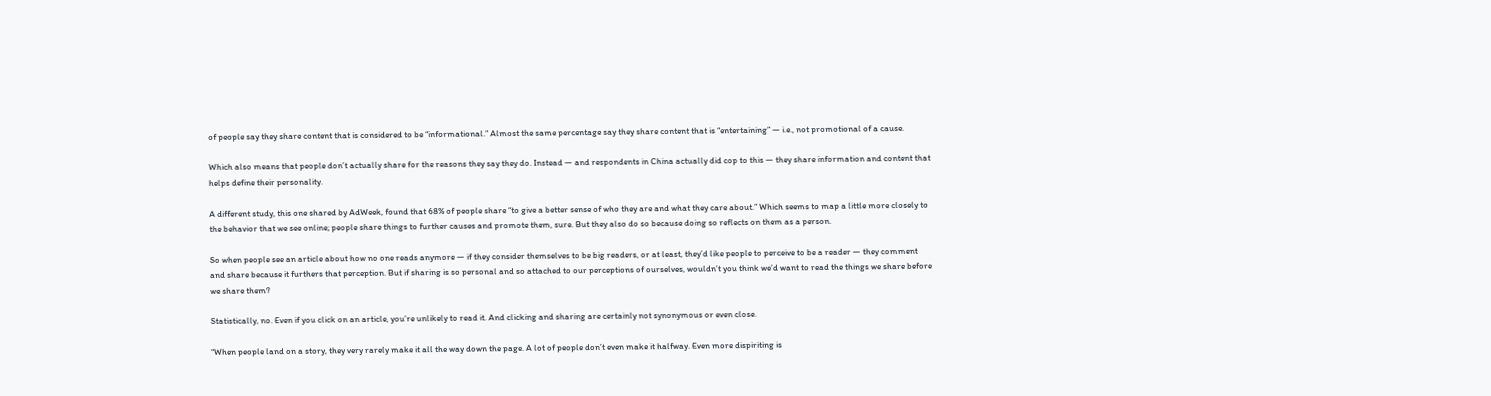of people say they share content that is considered to be “informational.” Almost the same percentage say they share content that is “entertaining” — i.e., not promotional of a cause.

Which also means that people don’t actually share for the reasons they say they do. Instead — and respondents in China actually did cop to this — they share information and content that helps define their personality.

A different study, this one shared by AdWeek, found that 68% of people share “to give a better sense of who they are and what they care about.” Which seems to map a little more closely to the behavior that we see online; people share things to further causes and promote them, sure. But they also do so because doing so reflects on them as a person.

So when people see an article about how no one reads anymore — if they consider themselves to be big readers, or at least, they’d like people to perceive to be a reader — they comment and share because it furthers that perception. But if sharing is so personal and so attached to our perceptions of ourselves, wouldn’t you think we’d want to read the things we share before we share them?

Statistically, no. Even if you click on an article, you’re unlikely to read it. And clicking and sharing are certainly not synonymous or even close.

“When people land on a story, they very rarely make it all the way down the page. A lot of people don’t even make it halfway. Even more dispiriting is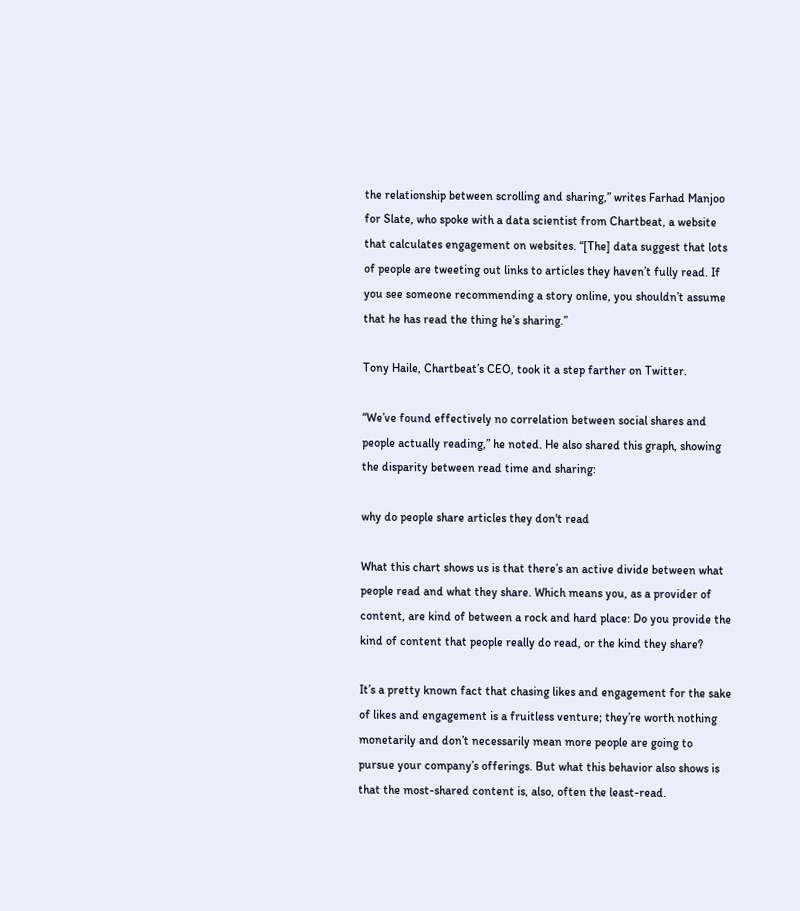the relationship between scrolling and sharing,” writes Farhad Manjoo for Slate, who spoke with a data scientist from Chartbeat, a website that calculates engagement on websites. “[The] data suggest that lots of people are tweeting out links to articles they haven’t fully read. If you see someone recommending a story online, you shouldn’t assume that he has read the thing he’s sharing.”

Tony Haile, Chartbeat’s CEO, took it a step farther on Twitter.

“We’ve found effectively no correlation between social shares and people actually reading,” he noted. He also shared this graph, showing the disparity between read time and sharing:

why do people share articles they don't read

What this chart shows us is that there’s an active divide between what people read and what they share. Which means you, as a provider of content, are kind of between a rock and hard place: Do you provide the kind of content that people really do read, or the kind they share?

It’s a pretty known fact that chasing likes and engagement for the sake of likes and engagement is a fruitless venture; they’re worth nothing monetarily and don’t necessarily mean more people are going to pursue your company’s offerings. But what this behavior also shows is that the most-shared content is, also, often the least-read.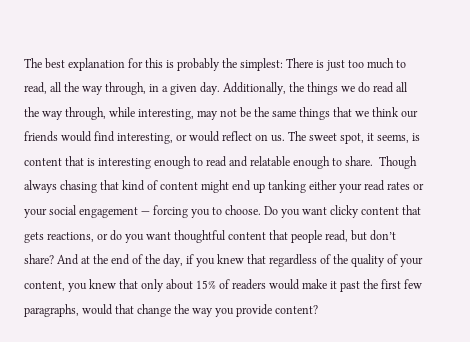The best explanation for this is probably the simplest: There is just too much to read, all the way through, in a given day. Additionally, the things we do read all the way through, while interesting, may not be the same things that we think our friends would find interesting, or would reflect on us. The sweet spot, it seems, is content that is interesting enough to read and relatable enough to share.  Though always chasing that kind of content might end up tanking either your read rates or your social engagement — forcing you to choose. Do you want clicky content that gets reactions, or do you want thoughtful content that people read, but don’t share? And at the end of the day, if you knew that regardless of the quality of your content, you knew that only about 15% of readers would make it past the first few paragraphs, would that change the way you provide content?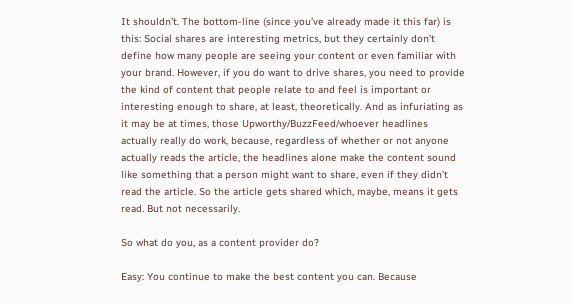It shouldn’t. The bottom-line (since you’ve already made it this far) is this: Social shares are interesting metrics, but they certainly don’t define how many people are seeing your content or even familiar with your brand. However, if you do want to drive shares, you need to provide the kind of content that people relate to and feel is important or interesting enough to share, at least, theoretically. And as infuriating as it may be at times, those Upworthy/BuzzFeed/whoever headlines actually really do work, because, regardless of whether or not anyone actually reads the article, the headlines alone make the content sound like something that a person might want to share, even if they didn’t read the article. So the article gets shared which, maybe, means it gets read. But not necessarily.

So what do you, as a content provider do?

Easy: You continue to make the best content you can. Because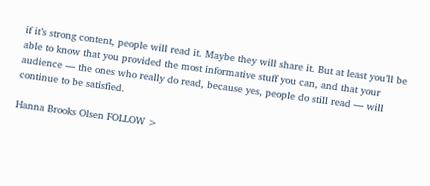if it’s strong content, people will read it. Maybe they will share it. But at least you’ll be able to know that you provided the most informative stuff you can, and that your audience — the ones who really do read, because yes, people do still read — will continue to be satisfied.

Hanna Brooks Olsen FOLLOW >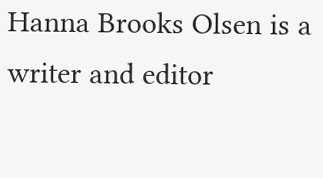Hanna Brooks Olsen is a writer and editor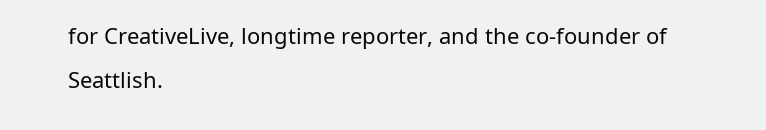for CreativeLive, longtime reporter, and the co-founder of Seattlish.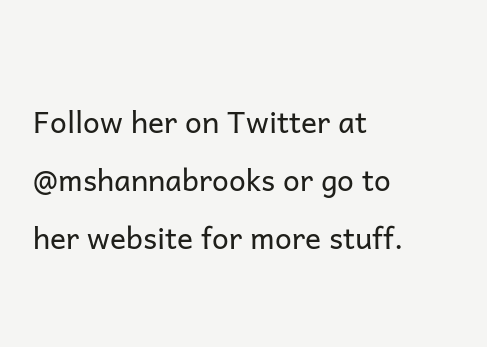Follow her on Twitter at @mshannabrooks or go to her website for more stuff.